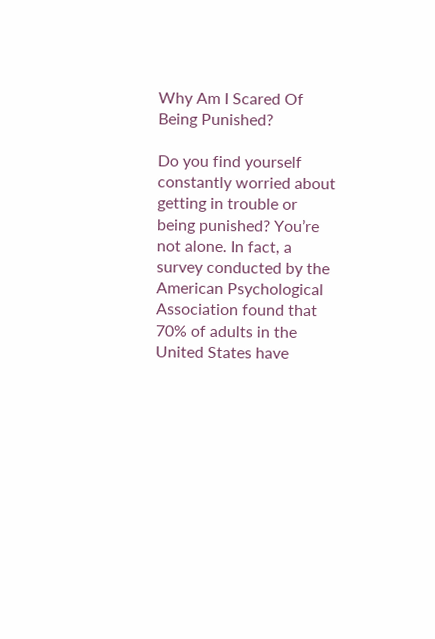Why Am I Scared Of Being Punished?

Do you find yourself constantly worried about getting in trouble or being punished? You’re not alone. In fact, a survey conducted by the American Psychological Association found that 70% of adults in the United States have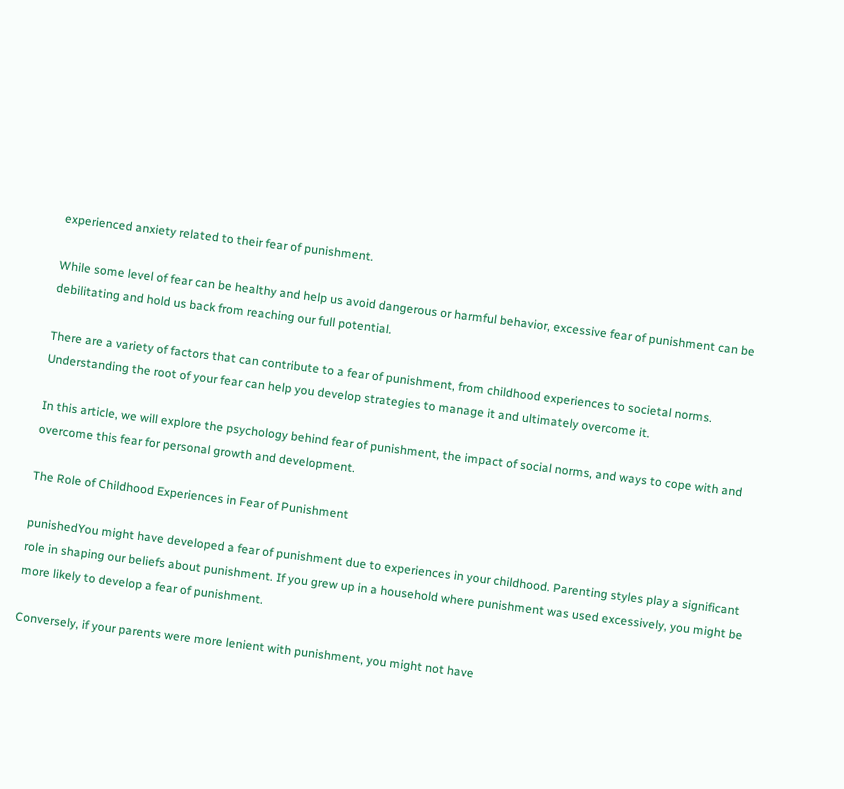experienced anxiety related to their fear of punishment.

While some level of fear can be healthy and help us avoid dangerous or harmful behavior, excessive fear of punishment can be debilitating and hold us back from reaching our full potential.

There are a variety of factors that can contribute to a fear of punishment, from childhood experiences to societal norms. Understanding the root of your fear can help you develop strategies to manage it and ultimately overcome it.

In this article, we will explore the psychology behind fear of punishment, the impact of social norms, and ways to cope with and overcome this fear for personal growth and development.

The Role of Childhood Experiences in Fear of Punishment

punishedYou might have developed a fear of punishment due to experiences in your childhood. Parenting styles play a significant role in shaping our beliefs about punishment. If you grew up in a household where punishment was used excessively, you might be more likely to develop a fear of punishment.

Conversely, if your parents were more lenient with punishment, you might not have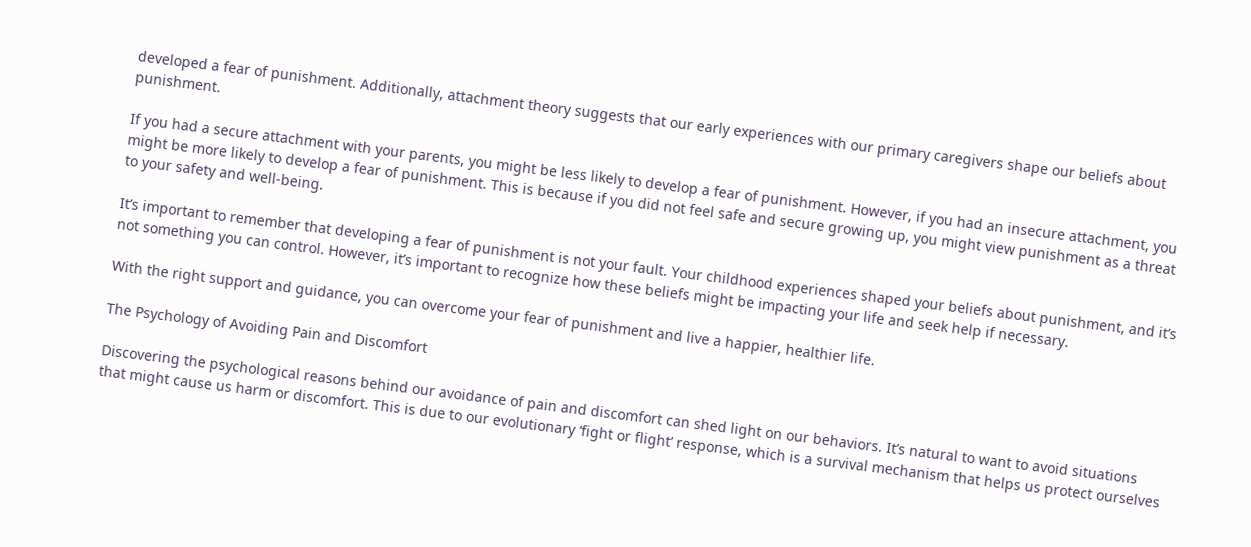developed a fear of punishment. Additionally, attachment theory suggests that our early experiences with our primary caregivers shape our beliefs about punishment.

If you had a secure attachment with your parents, you might be less likely to develop a fear of punishment. However, if you had an insecure attachment, you might be more likely to develop a fear of punishment. This is because if you did not feel safe and secure growing up, you might view punishment as a threat to your safety and well-being.

It’s important to remember that developing a fear of punishment is not your fault. Your childhood experiences shaped your beliefs about punishment, and it’s not something you can control. However, it’s important to recognize how these beliefs might be impacting your life and seek help if necessary.

With the right support and guidance, you can overcome your fear of punishment and live a happier, healthier life.

The Psychology of Avoiding Pain and Discomfort

Discovering the psychological reasons behind our avoidance of pain and discomfort can shed light on our behaviors. It’s natural to want to avoid situations that might cause us harm or discomfort. This is due to our evolutionary ‘fight or flight’ response, which is a survival mechanism that helps us protect ourselves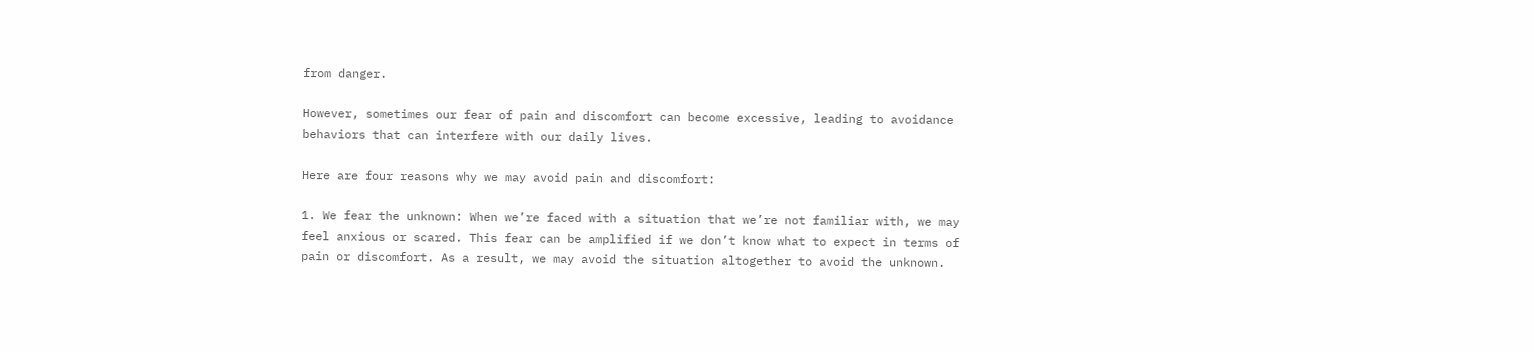from danger.

However, sometimes our fear of pain and discomfort can become excessive, leading to avoidance behaviors that can interfere with our daily lives.

Here are four reasons why we may avoid pain and discomfort:

1. We fear the unknown: When we’re faced with a situation that we’re not familiar with, we may feel anxious or scared. This fear can be amplified if we don’t know what to expect in terms of pain or discomfort. As a result, we may avoid the situation altogether to avoid the unknown.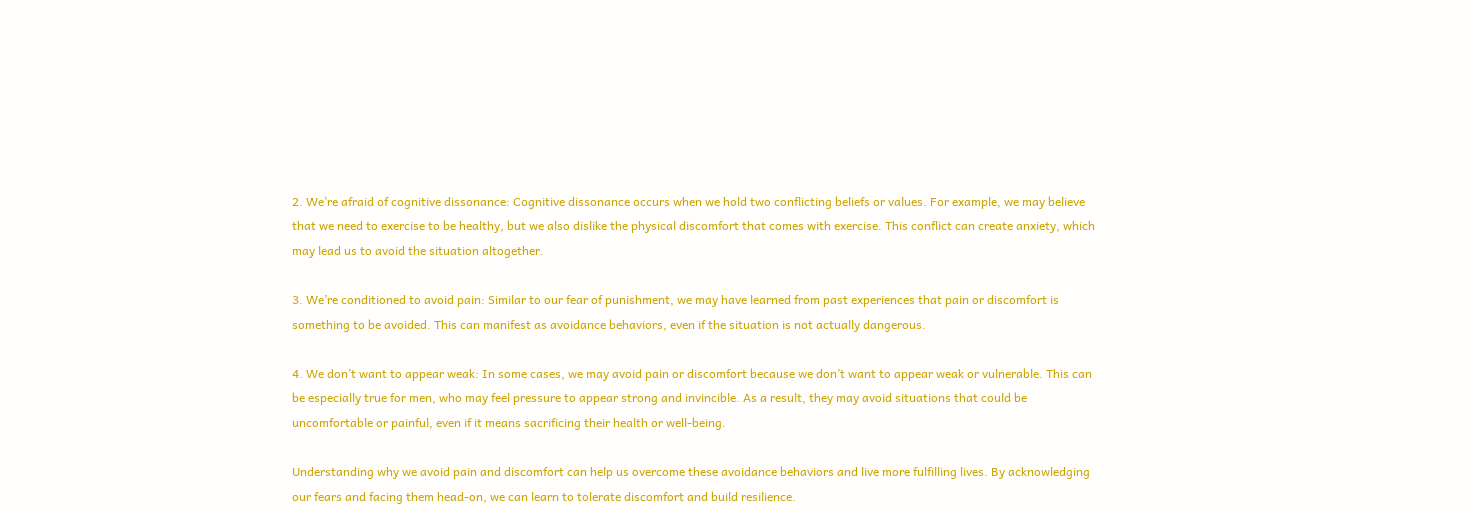2. We’re afraid of cognitive dissonance: Cognitive dissonance occurs when we hold two conflicting beliefs or values. For example, we may believe that we need to exercise to be healthy, but we also dislike the physical discomfort that comes with exercise. This conflict can create anxiety, which may lead us to avoid the situation altogether.

3. We’re conditioned to avoid pain: Similar to our fear of punishment, we may have learned from past experiences that pain or discomfort is something to be avoided. This can manifest as avoidance behaviors, even if the situation is not actually dangerous.

4. We don’t want to appear weak: In some cases, we may avoid pain or discomfort because we don’t want to appear weak or vulnerable. This can be especially true for men, who may feel pressure to appear strong and invincible. As a result, they may avoid situations that could be uncomfortable or painful, even if it means sacrificing their health or well-being.

Understanding why we avoid pain and discomfort can help us overcome these avoidance behaviors and live more fulfilling lives. By acknowledging our fears and facing them head-on, we can learn to tolerate discomfort and build resilience.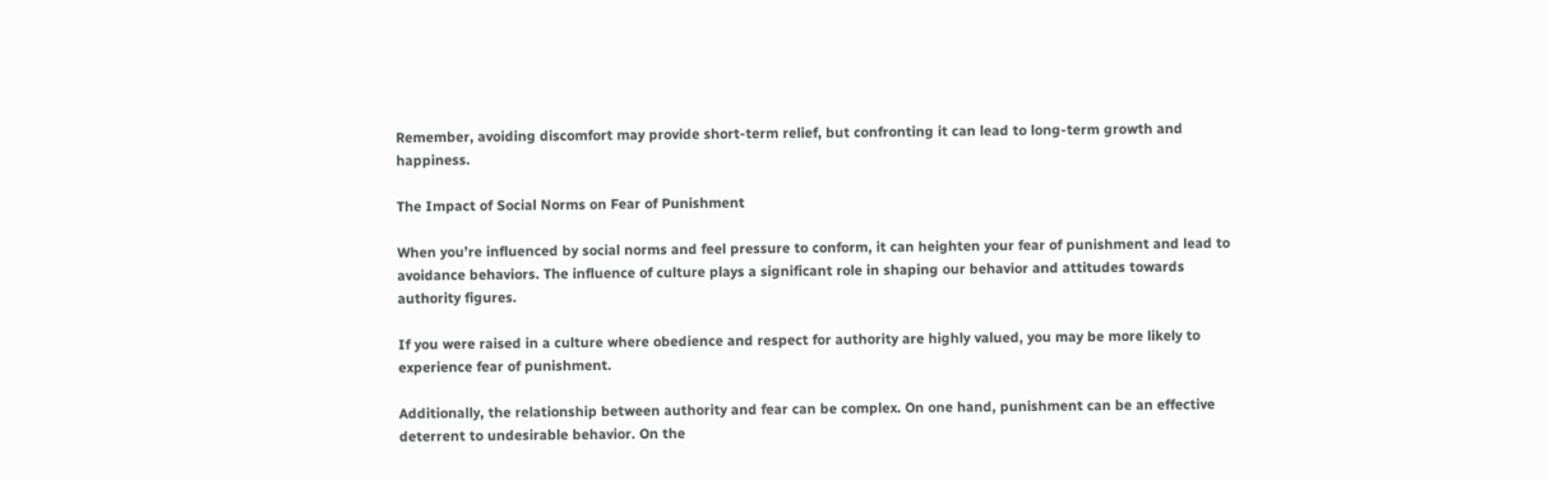Remember, avoiding discomfort may provide short-term relief, but confronting it can lead to long-term growth and happiness.

The Impact of Social Norms on Fear of Punishment

When you’re influenced by social norms and feel pressure to conform, it can heighten your fear of punishment and lead to avoidance behaviors. The influence of culture plays a significant role in shaping our behavior and attitudes towards authority figures.

If you were raised in a culture where obedience and respect for authority are highly valued, you may be more likely to experience fear of punishment.

Additionally, the relationship between authority and fear can be complex. On one hand, punishment can be an effective deterrent to undesirable behavior. On the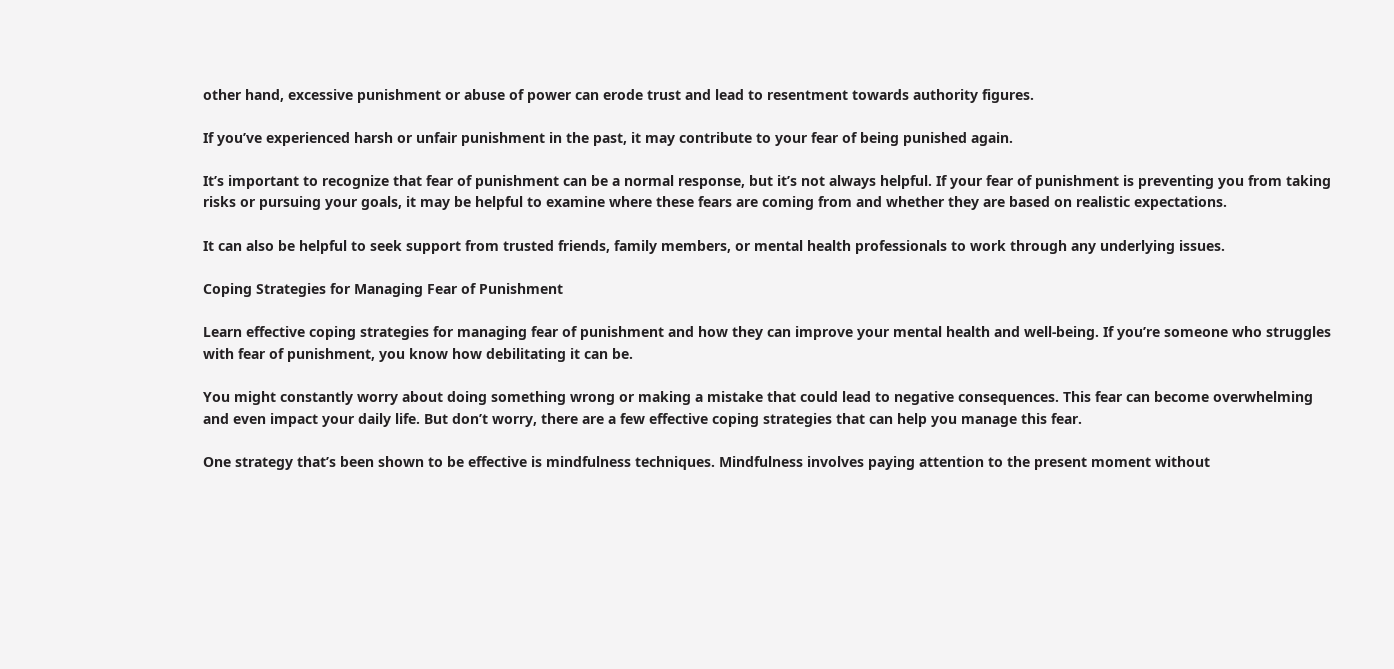other hand, excessive punishment or abuse of power can erode trust and lead to resentment towards authority figures.

If you’ve experienced harsh or unfair punishment in the past, it may contribute to your fear of being punished again.

It’s important to recognize that fear of punishment can be a normal response, but it’s not always helpful. If your fear of punishment is preventing you from taking risks or pursuing your goals, it may be helpful to examine where these fears are coming from and whether they are based on realistic expectations.

It can also be helpful to seek support from trusted friends, family members, or mental health professionals to work through any underlying issues.

Coping Strategies for Managing Fear of Punishment

Learn effective coping strategies for managing fear of punishment and how they can improve your mental health and well-being. If you’re someone who struggles with fear of punishment, you know how debilitating it can be.

You might constantly worry about doing something wrong or making a mistake that could lead to negative consequences. This fear can become overwhelming and even impact your daily life. But don’t worry, there are a few effective coping strategies that can help you manage this fear.

One strategy that’s been shown to be effective is mindfulness techniques. Mindfulness involves paying attention to the present moment without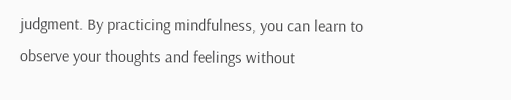judgment. By practicing mindfulness, you can learn to observe your thoughts and feelings without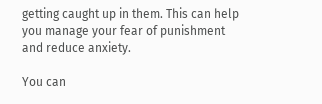getting caught up in them. This can help you manage your fear of punishment and reduce anxiety.

You can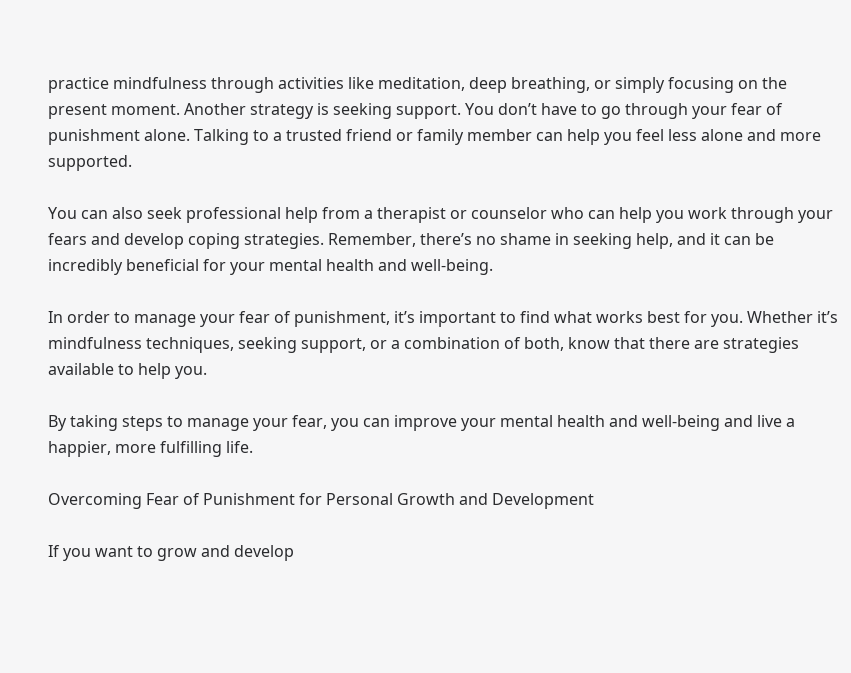practice mindfulness through activities like meditation, deep breathing, or simply focusing on the present moment. Another strategy is seeking support. You don’t have to go through your fear of punishment alone. Talking to a trusted friend or family member can help you feel less alone and more supported.

You can also seek professional help from a therapist or counselor who can help you work through your fears and develop coping strategies. Remember, there’s no shame in seeking help, and it can be incredibly beneficial for your mental health and well-being.

In order to manage your fear of punishment, it’s important to find what works best for you. Whether it’s mindfulness techniques, seeking support, or a combination of both, know that there are strategies available to help you.

By taking steps to manage your fear, you can improve your mental health and well-being and live a happier, more fulfilling life.

Overcoming Fear of Punishment for Personal Growth and Development

If you want to grow and develop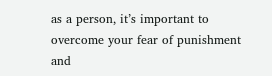as a person, it’s important to overcome your fear of punishment and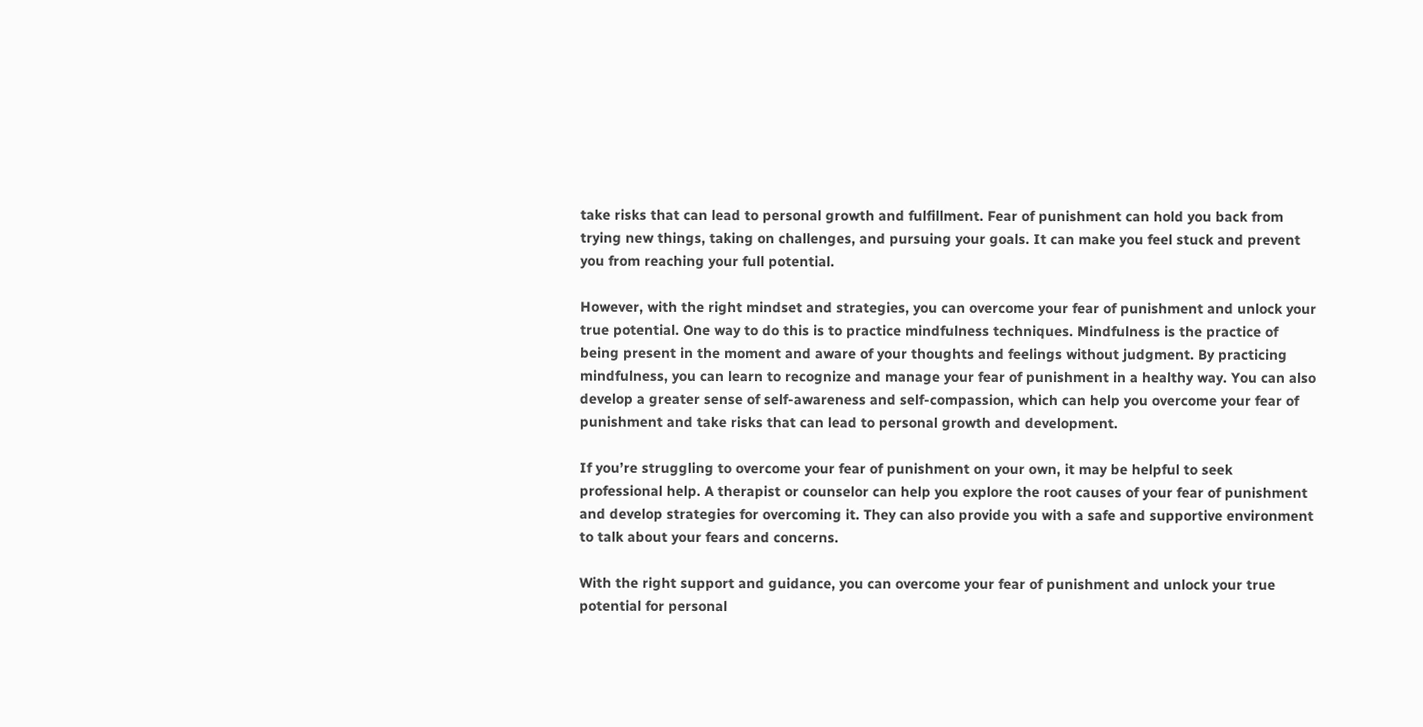take risks that can lead to personal growth and fulfillment. Fear of punishment can hold you back from trying new things, taking on challenges, and pursuing your goals. It can make you feel stuck and prevent you from reaching your full potential.

However, with the right mindset and strategies, you can overcome your fear of punishment and unlock your true potential. One way to do this is to practice mindfulness techniques. Mindfulness is the practice of being present in the moment and aware of your thoughts and feelings without judgment. By practicing mindfulness, you can learn to recognize and manage your fear of punishment in a healthy way. You can also develop a greater sense of self-awareness and self-compassion, which can help you overcome your fear of punishment and take risks that can lead to personal growth and development.

If you’re struggling to overcome your fear of punishment on your own, it may be helpful to seek professional help. A therapist or counselor can help you explore the root causes of your fear of punishment and develop strategies for overcoming it. They can also provide you with a safe and supportive environment to talk about your fears and concerns.

With the right support and guidance, you can overcome your fear of punishment and unlock your true potential for personal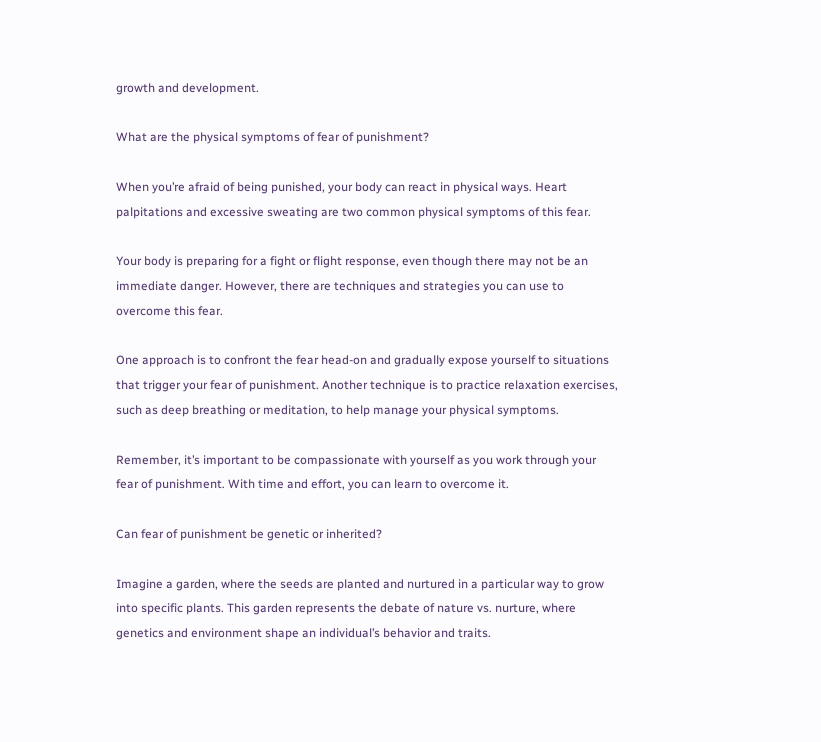growth and development.

What are the physical symptoms of fear of punishment?

When you’re afraid of being punished, your body can react in physical ways. Heart palpitations and excessive sweating are two common physical symptoms of this fear.

Your body is preparing for a fight or flight response, even though there may not be an immediate danger. However, there are techniques and strategies you can use to overcome this fear.

One approach is to confront the fear head-on and gradually expose yourself to situations that trigger your fear of punishment. Another technique is to practice relaxation exercises, such as deep breathing or meditation, to help manage your physical symptoms.

Remember, it’s important to be compassionate with yourself as you work through your fear of punishment. With time and effort, you can learn to overcome it.

Can fear of punishment be genetic or inherited?

Imagine a garden, where the seeds are planted and nurtured in a particular way to grow into specific plants. This garden represents the debate of nature vs. nurture, where genetics and environment shape an individual’s behavior and traits.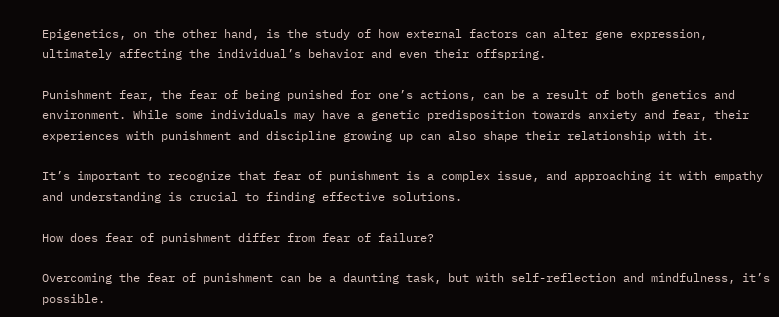Epigenetics, on the other hand, is the study of how external factors can alter gene expression, ultimately affecting the individual’s behavior and even their offspring.

Punishment fear, the fear of being punished for one’s actions, can be a result of both genetics and environment. While some individuals may have a genetic predisposition towards anxiety and fear, their experiences with punishment and discipline growing up can also shape their relationship with it.

It’s important to recognize that fear of punishment is a complex issue, and approaching it with empathy and understanding is crucial to finding effective solutions.

How does fear of punishment differ from fear of failure?

Overcoming the fear of punishment can be a daunting task, but with self-reflection and mindfulness, it’s possible.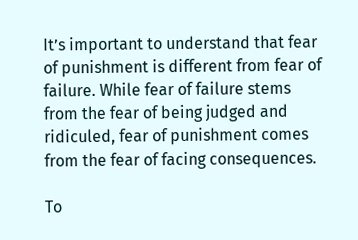It’s important to understand that fear of punishment is different from fear of failure. While fear of failure stems from the fear of being judged and ridiculed, fear of punishment comes from the fear of facing consequences.

To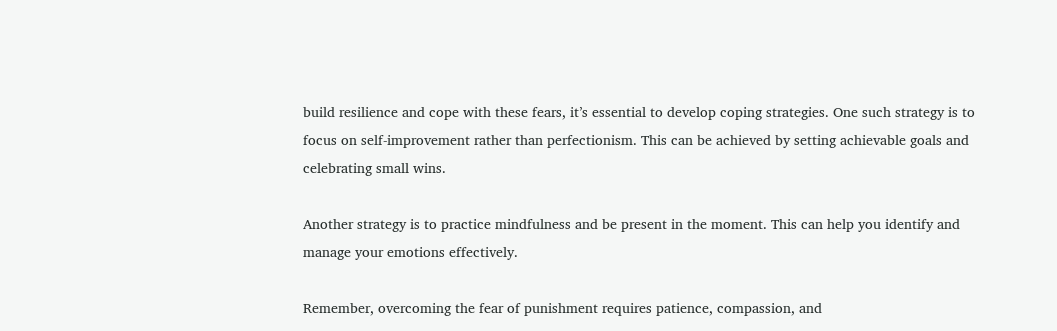build resilience and cope with these fears, it’s essential to develop coping strategies. One such strategy is to focus on self-improvement rather than perfectionism. This can be achieved by setting achievable goals and celebrating small wins.

Another strategy is to practice mindfulness and be present in the moment. This can help you identify and manage your emotions effectively.

Remember, overcoming the fear of punishment requires patience, compassion, and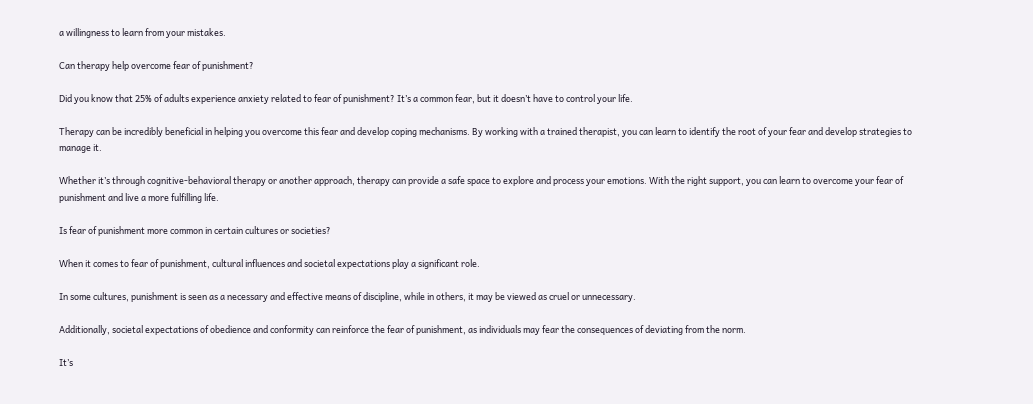a willingness to learn from your mistakes.

Can therapy help overcome fear of punishment?

Did you know that 25% of adults experience anxiety related to fear of punishment? It’s a common fear, but it doesn’t have to control your life.

Therapy can be incredibly beneficial in helping you overcome this fear and develop coping mechanisms. By working with a trained therapist, you can learn to identify the root of your fear and develop strategies to manage it.

Whether it’s through cognitive-behavioral therapy or another approach, therapy can provide a safe space to explore and process your emotions. With the right support, you can learn to overcome your fear of punishment and live a more fulfilling life.

Is fear of punishment more common in certain cultures or societies?

When it comes to fear of punishment, cultural influences and societal expectations play a significant role.

In some cultures, punishment is seen as a necessary and effective means of discipline, while in others, it may be viewed as cruel or unnecessary.

Additionally, societal expectations of obedience and conformity can reinforce the fear of punishment, as individuals may fear the consequences of deviating from the norm.

It’s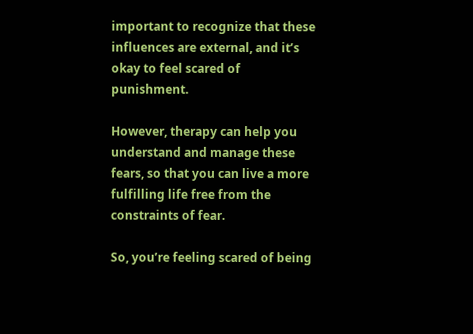important to recognize that these influences are external, and it’s okay to feel scared of punishment.

However, therapy can help you understand and manage these fears, so that you can live a more fulfilling life free from the constraints of fear.

So, you’re feeling scared of being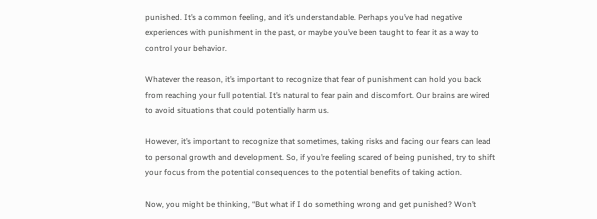punished. It’s a common feeling, and it’s understandable. Perhaps you’ve had negative experiences with punishment in the past, or maybe you’ve been taught to fear it as a way to control your behavior.

Whatever the reason, it’s important to recognize that fear of punishment can hold you back from reaching your full potential. It’s natural to fear pain and discomfort. Our brains are wired to avoid situations that could potentially harm us.

However, it’s important to recognize that sometimes, taking risks and facing our fears can lead to personal growth and development. So, if you’re feeling scared of being punished, try to shift your focus from the potential consequences to the potential benefits of taking action.

Now, you might be thinking, “But what if I do something wrong and get punished? Won’t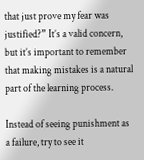that just prove my fear was justified?” It’s a valid concern, but it’s important to remember that making mistakes is a natural part of the learning process.

Instead of seeing punishment as a failure, try to see it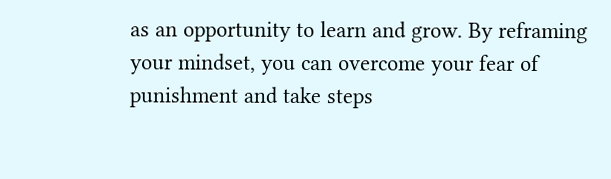as an opportunity to learn and grow. By reframing your mindset, you can overcome your fear of punishment and take steps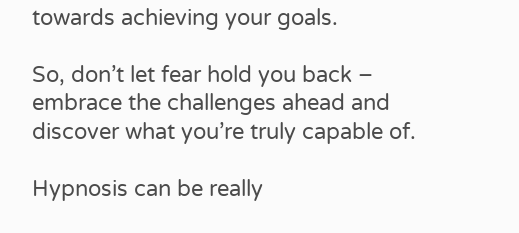towards achieving your goals.

So, don’t let fear hold you back – embrace the challenges ahead and discover what you’re truly capable of.

Hypnosis can be really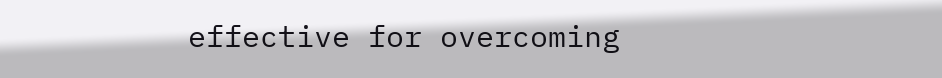effective for overcoming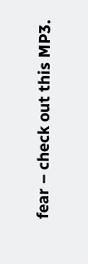fear – check out this MP3.